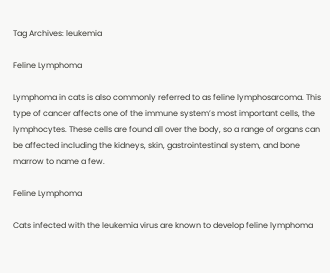Tag Archives: leukemia

Feline Lymphoma

Lymphoma in cats is also commonly referred to as feline lymphosarcoma. This type of cancer affects one of the immune system’s most important cells, the lymphocytes. These cells are found all over the body, so a range of organs can be affected including the kidneys, skin, gastrointestinal system, and bone marrow to name a few.

Feline Lymphoma

Cats infected with the leukemia virus are known to develop feline lymphoma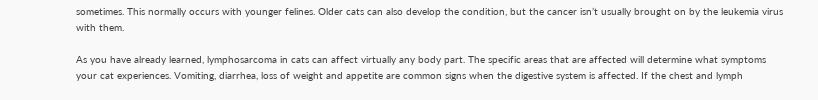sometimes. This normally occurs with younger felines. Older cats can also develop the condition, but the cancer isn’t usually brought on by the leukemia virus with them.

As you have already learned, lymphosarcoma in cats can affect virtually any body part. The specific areas that are affected will determine what symptoms your cat experiences. Vomiting, diarrhea, loss of weight and appetite are common signs when the digestive system is affected. If the chest and lymph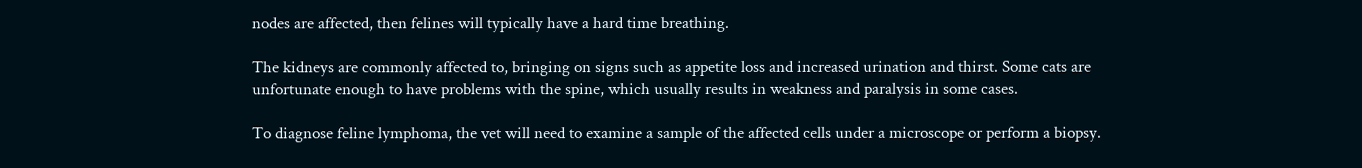nodes are affected, then felines will typically have a hard time breathing.

The kidneys are commonly affected to, bringing on signs such as appetite loss and increased urination and thirst. Some cats are unfortunate enough to have problems with the spine, which usually results in weakness and paralysis in some cases.

To diagnose feline lymphoma, the vet will need to examine a sample of the affected cells under a microscope or perform a biopsy.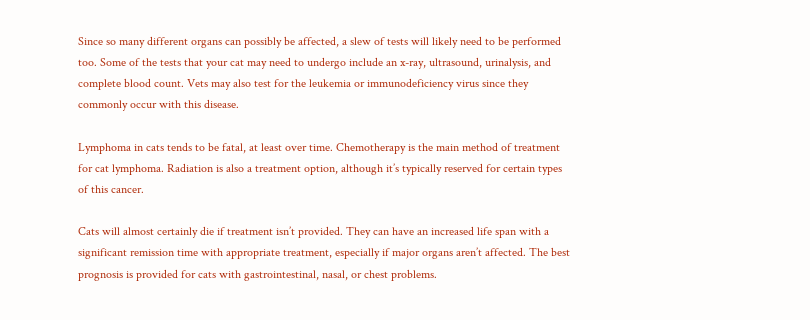Since so many different organs can possibly be affected, a slew of tests will likely need to be performed too. Some of the tests that your cat may need to undergo include an x-ray, ultrasound, urinalysis, and complete blood count. Vets may also test for the leukemia or immunodeficiency virus since they commonly occur with this disease.

Lymphoma in cats tends to be fatal, at least over time. Chemotherapy is the main method of treatment for cat lymphoma. Radiation is also a treatment option, although it’s typically reserved for certain types of this cancer.

Cats will almost certainly die if treatment isn’t provided. They can have an increased life span with a significant remission time with appropriate treatment, especially if major organs aren’t affected. The best prognosis is provided for cats with gastrointestinal, nasal, or chest problems.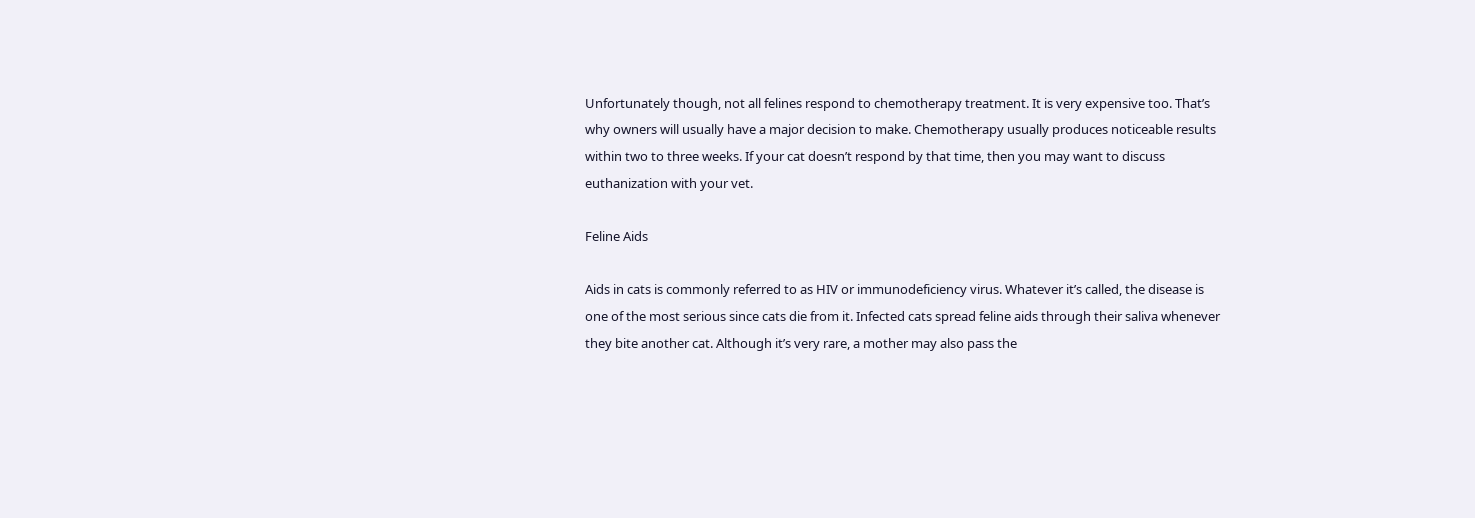Unfortunately though, not all felines respond to chemotherapy treatment. It is very expensive too. That’s why owners will usually have a major decision to make. Chemotherapy usually produces noticeable results within two to three weeks. If your cat doesn’t respond by that time, then you may want to discuss euthanization with your vet.

Feline Aids

Aids in cats is commonly referred to as HIV or immunodeficiency virus. Whatever it’s called, the disease is one of the most serious since cats die from it. Infected cats spread feline aids through their saliva whenever they bite another cat. Although it’s very rare, a mother may also pass the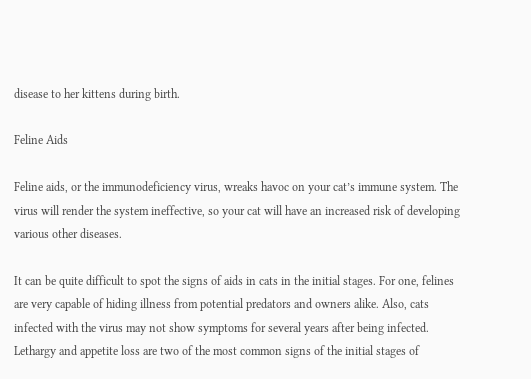disease to her kittens during birth.

Feline Aids

Feline aids, or the immunodeficiency virus, wreaks havoc on your cat’s immune system. The virus will render the system ineffective, so your cat will have an increased risk of developing various other diseases.

It can be quite difficult to spot the signs of aids in cats in the initial stages. For one, felines are very capable of hiding illness from potential predators and owners alike. Also, cats infected with the virus may not show symptoms for several years after being infected. Lethargy and appetite loss are two of the most common signs of the initial stages of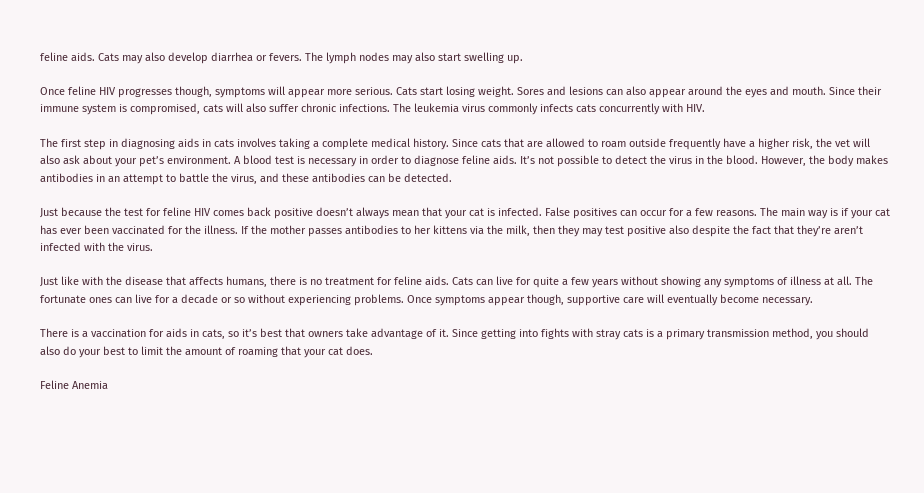feline aids. Cats may also develop diarrhea or fevers. The lymph nodes may also start swelling up.

Once feline HIV progresses though, symptoms will appear more serious. Cats start losing weight. Sores and lesions can also appear around the eyes and mouth. Since their immune system is compromised, cats will also suffer chronic infections. The leukemia virus commonly infects cats concurrently with HIV.

The first step in diagnosing aids in cats involves taking a complete medical history. Since cats that are allowed to roam outside frequently have a higher risk, the vet will also ask about your pet’s environment. A blood test is necessary in order to diagnose feline aids. It’s not possible to detect the virus in the blood. However, the body makes antibodies in an attempt to battle the virus, and these antibodies can be detected.

Just because the test for feline HIV comes back positive doesn’t always mean that your cat is infected. False positives can occur for a few reasons. The main way is if your cat has ever been vaccinated for the illness. If the mother passes antibodies to her kittens via the milk, then they may test positive also despite the fact that they’re aren’t infected with the virus.

Just like with the disease that affects humans, there is no treatment for feline aids. Cats can live for quite a few years without showing any symptoms of illness at all. The fortunate ones can live for a decade or so without experiencing problems. Once symptoms appear though, supportive care will eventually become necessary.

There is a vaccination for aids in cats, so it’s best that owners take advantage of it. Since getting into fights with stray cats is a primary transmission method, you should also do your best to limit the amount of roaming that your cat does.

Feline Anemia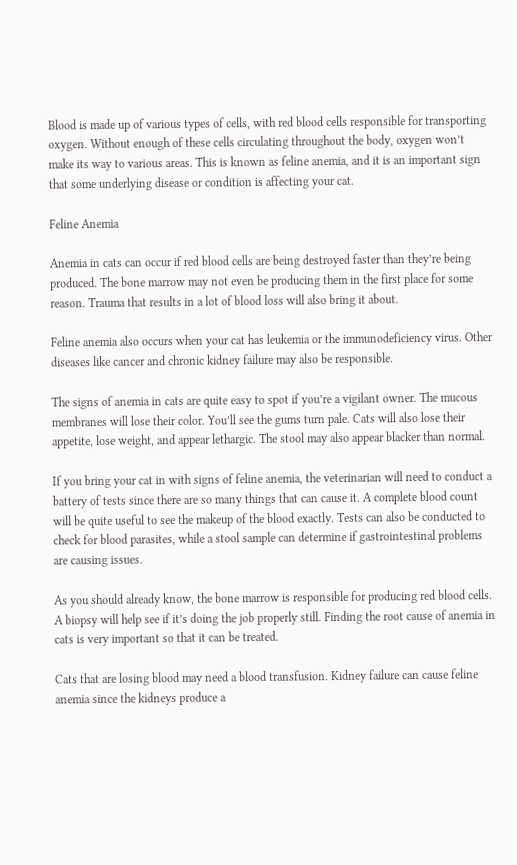Blood is made up of various types of cells, with red blood cells responsible for transporting oxygen. Without enough of these cells circulating throughout the body, oxygen won’t make its way to various areas. This is known as feline anemia, and it is an important sign that some underlying disease or condition is affecting your cat.

Feline Anemia

Anemia in cats can occur if red blood cells are being destroyed faster than they’re being produced. The bone marrow may not even be producing them in the first place for some reason. Trauma that results in a lot of blood loss will also bring it about.

Feline anemia also occurs when your cat has leukemia or the immunodeficiency virus. Other diseases like cancer and chronic kidney failure may also be responsible.

The signs of anemia in cats are quite easy to spot if you’re a vigilant owner. The mucous membranes will lose their color. You’ll see the gums turn pale. Cats will also lose their appetite, lose weight, and appear lethargic. The stool may also appear blacker than normal.

If you bring your cat in with signs of feline anemia, the veterinarian will need to conduct a battery of tests since there are so many things that can cause it. A complete blood count will be quite useful to see the makeup of the blood exactly. Tests can also be conducted to check for blood parasites, while a stool sample can determine if gastrointestinal problems are causing issues.

As you should already know, the bone marrow is responsible for producing red blood cells. A biopsy will help see if it’s doing the job properly still. Finding the root cause of anemia in cats is very important so that it can be treated.

Cats that are losing blood may need a blood transfusion. Kidney failure can cause feline anemia since the kidneys produce a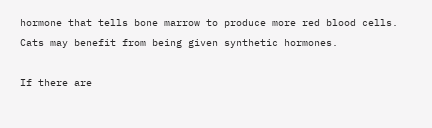hormone that tells bone marrow to produce more red blood cells. Cats may benefit from being given synthetic hormones.

If there are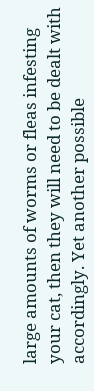large amounts of worms or fleas infesting your cat, then they will need to be dealt with accordingly. Yet another possible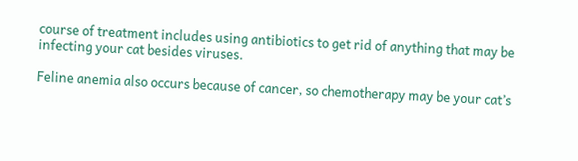course of treatment includes using antibiotics to get rid of anything that may be infecting your cat besides viruses.

Feline anemia also occurs because of cancer, so chemotherapy may be your cat’s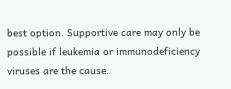best option. Supportive care may only be possible if leukemia or immunodeficiency viruses are the cause.